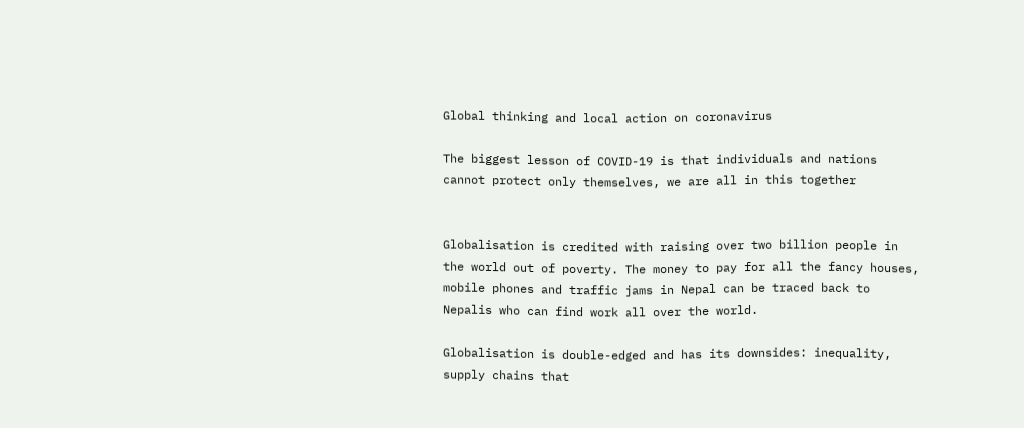Global thinking and local action on coronavirus

The biggest lesson of COVID-19 is that individuals and nations cannot protect only themselves, we are all in this together


Globalisation is credited with raising over two billion people in the world out of poverty. The money to pay for all the fancy houses, mobile phones and traffic jams in Nepal can be traced back to Nepalis who can find work all over the world.

Globalisation is double-edged and has its downsides: inequality, supply chains that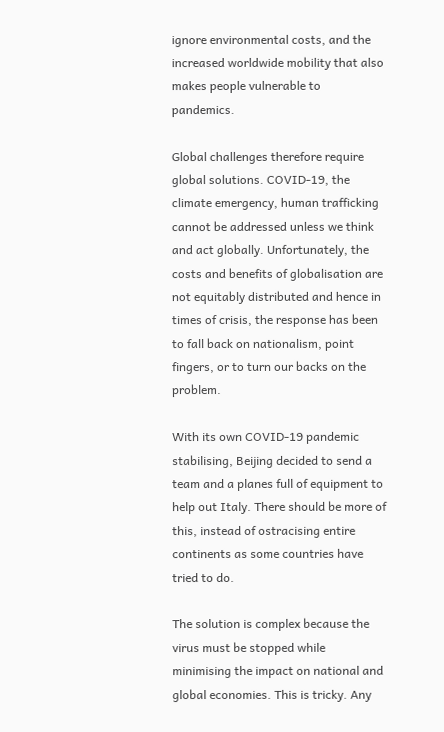ignore environmental costs, and the increased worldwide mobility that also makes people vulnerable to pandemics.

Global challenges therefore require global solutions. COVID-19, the climate emergency, human trafficking cannot be addressed unless we think and act globally. Unfortunately, the costs and benefits of globalisation are not equitably distributed and hence in times of crisis, the response has been to fall back on nationalism, point fingers, or to turn our backs on the problem.

With its own COVID-19 pandemic stabilising, Beijing decided to send a team and a planes full of equipment to help out Italy. There should be more of this, instead of ostracising entire continents as some countries have tried to do.

The solution is complex because the virus must be stopped while minimising the impact on national and global economies. This is tricky. Any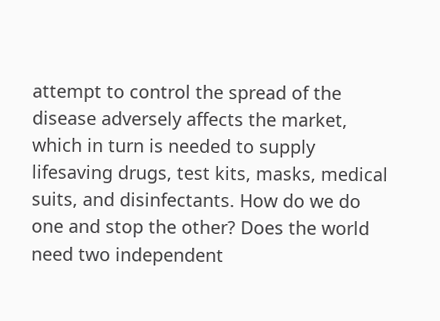attempt to control the spread of the disease adversely affects the market, which in turn is needed to supply lifesaving drugs, test kits, masks, medical suits, and disinfectants. How do we do one and stop the other? Does the world need two independent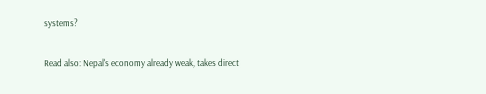systems?

Read also: Nepal's economy already weak, takes direct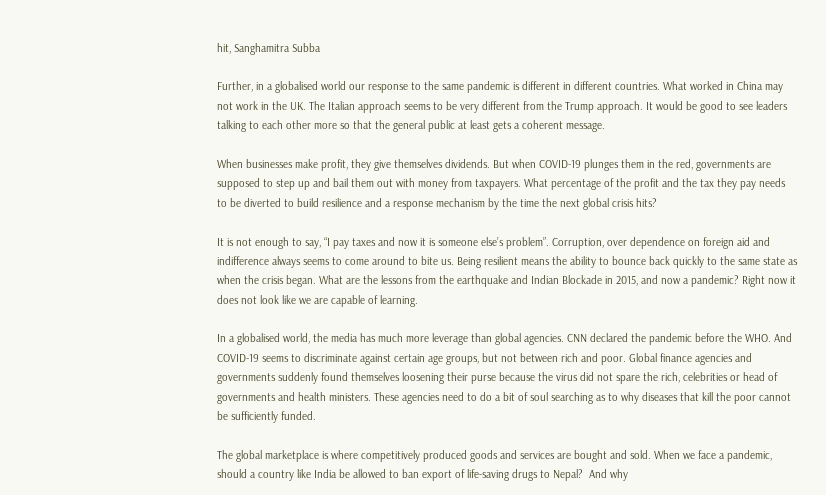hit, Sanghamitra Subba

Further, in a globalised world our response to the same pandemic is different in different countries. What worked in China may not work in the UK. The Italian approach seems to be very different from the Trump approach. It would be good to see leaders talking to each other more so that the general public at least gets a coherent message.

When businesses make profit, they give themselves dividends. But when COVID-19 plunges them in the red, governments are supposed to step up and bail them out with money from taxpayers. What percentage of the profit and the tax they pay needs to be diverted to build resilience and a response mechanism by the time the next global crisis hits?

It is not enough to say, “I pay taxes and now it is someone else’s problem”. Corruption, over dependence on foreign aid and indifference always seems to come around to bite us. Being resilient means the ability to bounce back quickly to the same state as when the crisis began. What are the lessons from the earthquake and Indian Blockade in 2015, and now a pandemic? Right now it does not look like we are capable of learning.

In a globalised world, the media has much more leverage than global agencies. CNN declared the pandemic before the WHO. And COVID-19 seems to discriminate against certain age groups, but not between rich and poor. Global finance agencies and governments suddenly found themselves loosening their purse because the virus did not spare the rich, celebrities or head of governments and health ministers. These agencies need to do a bit of soul searching as to why diseases that kill the poor cannot be sufficiently funded.

The global marketplace is where competitively produced goods and services are bought and sold. When we face a pandemic, should a country like India be allowed to ban export of life-saving drugs to Nepal?  And why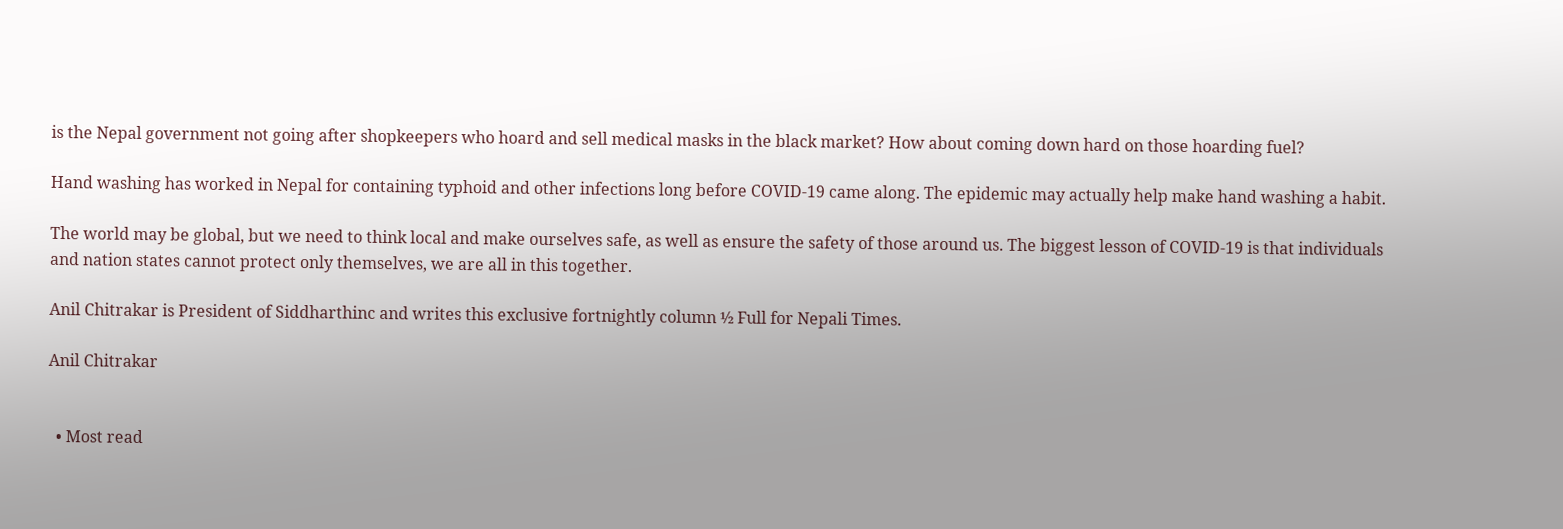is the Nepal government not going after shopkeepers who hoard and sell medical masks in the black market? How about coming down hard on those hoarding fuel?

Hand washing has worked in Nepal for containing typhoid and other infections long before COVID-19 came along. The epidemic may actually help make hand washing a habit.

The world may be global, but we need to think local and make ourselves safe, as well as ensure the safety of those around us. The biggest lesson of COVID-19 is that individuals and nation states cannot protect only themselves, we are all in this together.

Anil Chitrakar is President of Siddharthinc and writes this exclusive fortnightly column ½ Full for Nepali Times.

Anil Chitrakar


  • Most read